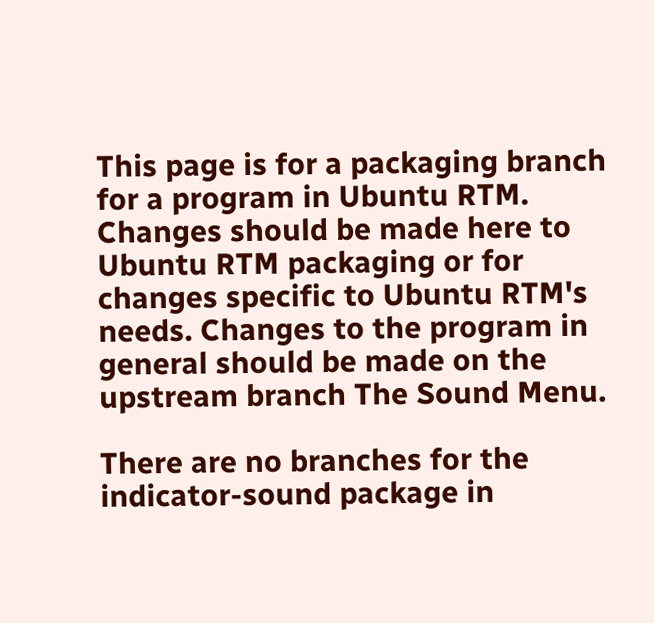This page is for a packaging branch for a program in Ubuntu RTM. Changes should be made here to Ubuntu RTM packaging or for changes specific to Ubuntu RTM's needs. Changes to the program in general should be made on the upstream branch The Sound Menu.

There are no branches for the indicator-sound package in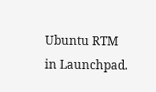Ubuntu RTM in Launchpad.